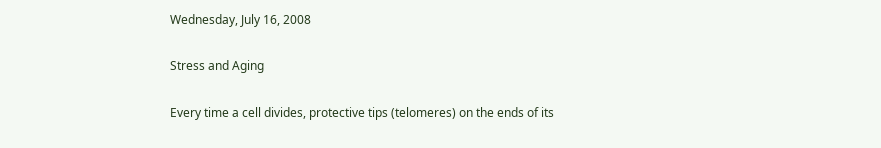Wednesday, July 16, 2008

Stress and Aging

Every time a cell divides, protective tips (telomeres) on the ends of its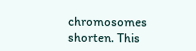chromosomes shorten. This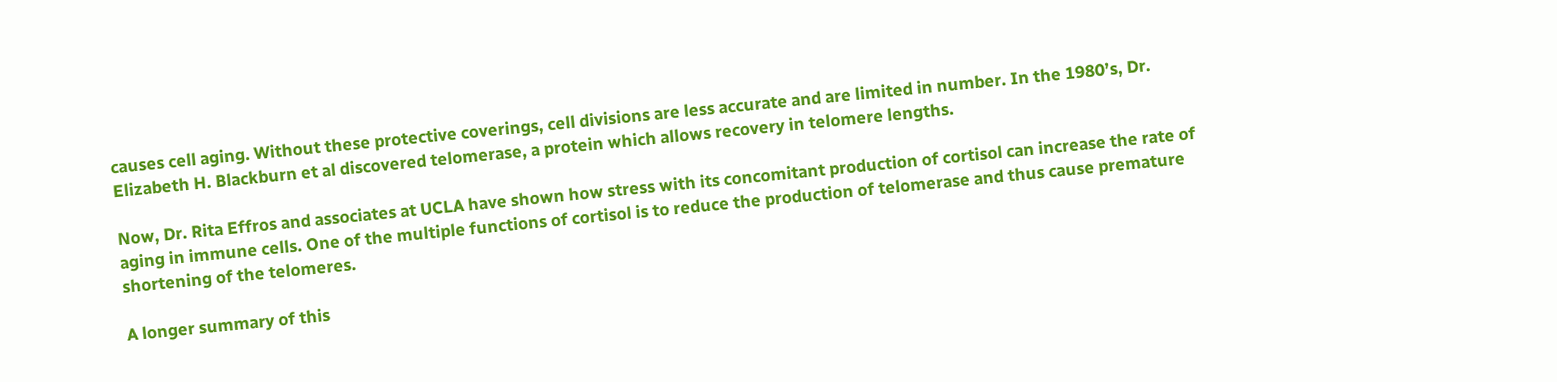causes cell aging. Without these protective coverings, cell divisions are less accurate and are limited in number. In the 1980’s, Dr. Elizabeth H. Blackburn et al discovered telomerase, a protein which allows recovery in telomere lengths.

Now, Dr. Rita Effros and associates at UCLA have shown how stress with its concomitant production of cortisol can increase the rate of aging in immune cells. One of the multiple functions of cortisol is to reduce the production of telomerase and thus cause premature shortening of the telomeres.

A longer summary of this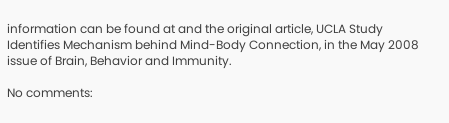information can be found at and the original article, UCLA Study Identifies Mechanism behind Mind-Body Connection, in the May 2008 issue of Brain, Behavior and Immunity.

No comments: